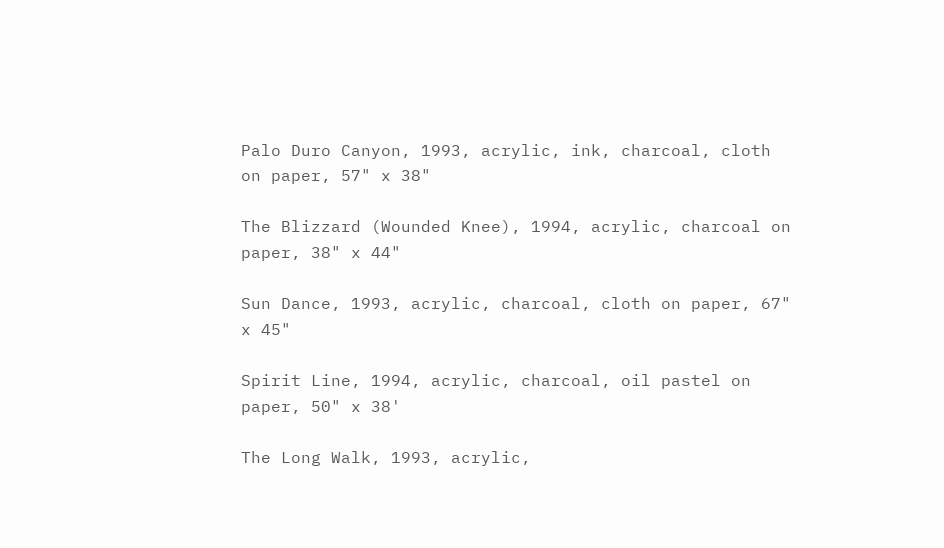Palo Duro Canyon, 1993, acrylic, ink, charcoal, cloth on paper, 57" x 38"

The Blizzard (Wounded Knee), 1994, acrylic, charcoal on paper, 38" x 44"

Sun Dance, 1993, acrylic, charcoal, cloth on paper, 67" x 45"

Spirit Line, 1994, acrylic, charcoal, oil pastel on paper, 50" x 38'

The Long Walk, 1993, acrylic,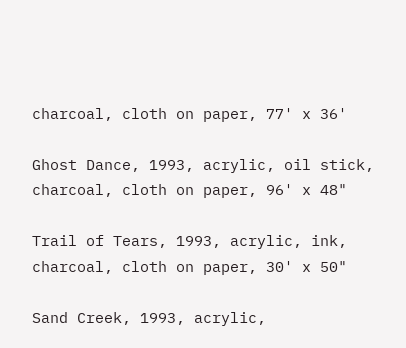charcoal, cloth on paper, 77' x 36'

Ghost Dance, 1993, acrylic, oil stick, charcoal, cloth on paper, 96' x 48"

Trail of Tears, 1993, acrylic, ink, charcoal, cloth on paper, 30' x 50"

Sand Creek, 1993, acrylic,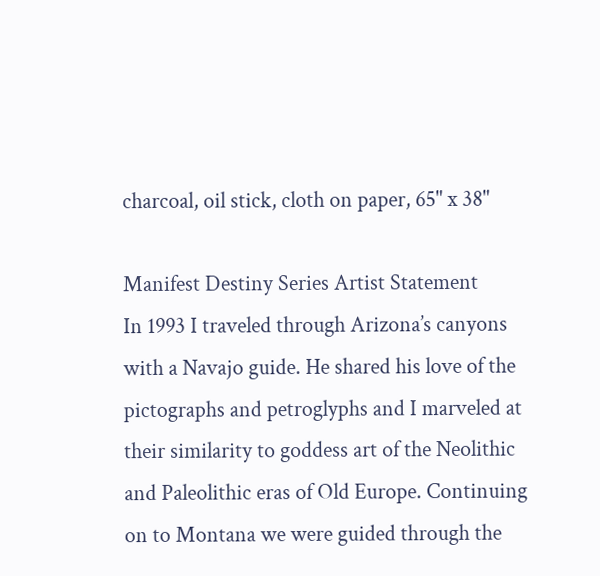charcoal, oil stick, cloth on paper, 65" x 38"

Manifest Destiny Series Artist Statement
In 1993 I traveled through Arizona’s canyons with a Navajo guide. He shared his love of the pictographs and petroglyphs and I marveled at their similarity to goddess art of the Neolithic and Paleolithic eras of Old Europe. Continuing on to Montana we were guided through the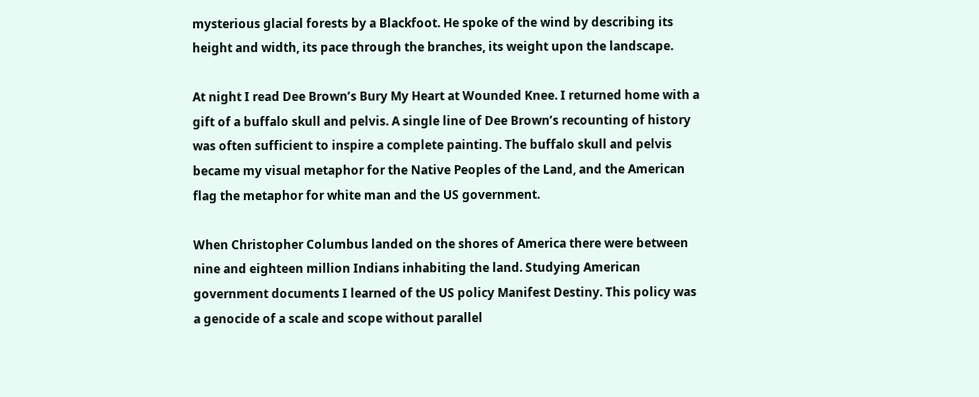mysterious glacial forests by a Blackfoot. He spoke of the wind by describing its height and width, its pace through the branches, its weight upon the landscape.

At night I read Dee Brown’s Bury My Heart at Wounded Knee. I returned home with a gift of a buffalo skull and pelvis. A single line of Dee Brown’s recounting of history was often sufficient to inspire a complete painting. The buffalo skull and pelvis became my visual metaphor for the Native Peoples of the Land, and the American flag the metaphor for white man and the US government.

When Christopher Columbus landed on the shores of America there were between nine and eighteen million Indians inhabiting the land. Studying American government documents I learned of the US policy Manifest Destiny. This policy was a genocide of a scale and scope without parallel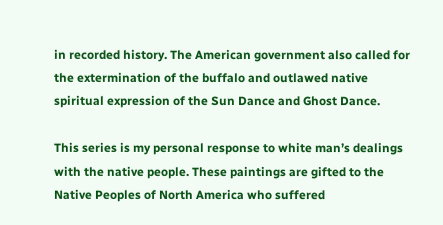in recorded history. The American government also called for the extermination of the buffalo and outlawed native spiritual expression of the Sun Dance and Ghost Dance.

This series is my personal response to white man’s dealings with the native people. These paintings are gifted to the Native Peoples of North America who suffered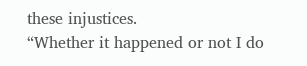these injustices.
“Whether it happened or not I do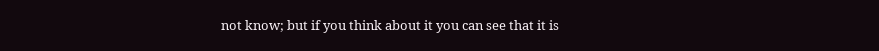not know; but if you think about it you can see that it is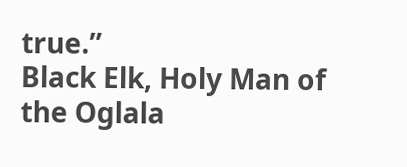true.”                                       Black Elk, Holy Man of the Oglala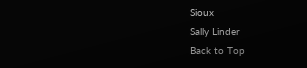Sioux
Sally Linder
Back to Top